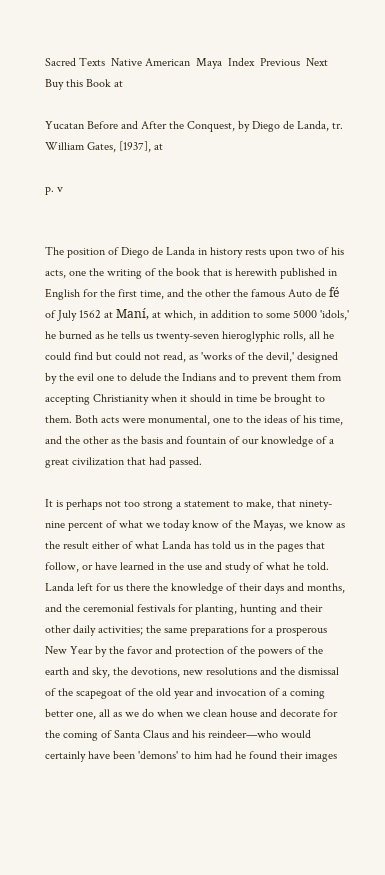Sacred Texts  Native American  Maya  Index  Previous  Next
Buy this Book at

Yucatan Before and After the Conquest, by Diego de Landa, tr. William Gates, [1937], at

p. v


The position of Diego de Landa in history rests upon two of his acts, one the writing of the book that is herewith published in English for the first time, and the other the famous Auto de fé of July 1562 at Maní, at which, in addition to some 5000 'idols,' he burned as he tells us twenty-seven hieroglyphic rolls, all he could find but could not read, as 'works of the devil,' designed by the evil one to delude the Indians and to prevent them from accepting Christianity when it should in time be brought to them. Both acts were monumental, one to the ideas of his time, and the other as the basis and fountain of our knowledge of a great civilization that had passed.

It is perhaps not too strong a statement to make, that ninety-nine percent of what we today know of the Mayas, we know as the result either of what Landa has told us in the pages that follow, or have learned in the use and study of what he told. Landa left for us there the knowledge of their days and months, and the ceremonial festivals for planting, hunting and their other daily activities; the same preparations for a prosperous New Year by the favor and protection of the powers of the earth and sky, the devotions, new resolutions and the dismissal of the scapegoat of the old year and invocation of a coming better one, all as we do when we clean house and decorate for the coming of Santa Claus and his reindeer—who would certainly have been 'demons' to him had he found their images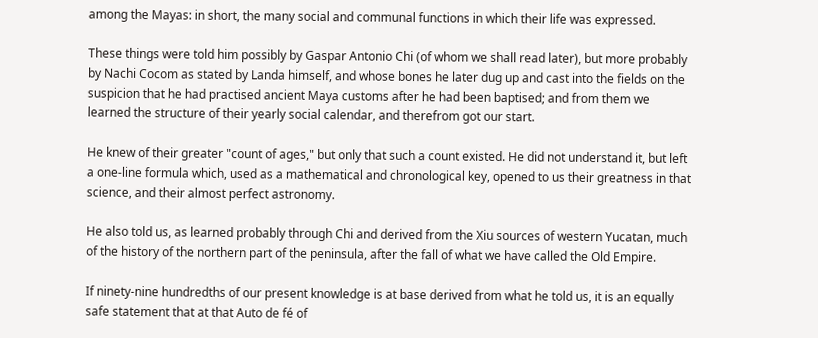among the Mayas: in short, the many social and communal functions in which their life was expressed.

These things were told him possibly by Gaspar Antonio Chi (of whom we shall read later), but more probably by Nachi Cocom as stated by Landa himself, and whose bones he later dug up and cast into the fields on the suspicion that he had practised ancient Maya customs after he had been baptised; and from them we learned the structure of their yearly social calendar, and therefrom got our start.

He knew of their greater "count of ages," but only that such a count existed. He did not understand it, but left a one-line formula which, used as a mathematical and chronological key, opened to us their greatness in that science, and their almost perfect astronomy.

He also told us, as learned probably through Chi and derived from the Xiu sources of western Yucatan, much of the history of the northern part of the peninsula, after the fall of what we have called the Old Empire.

If ninety-nine hundredths of our present knowledge is at base derived from what he told us, it is an equally safe statement that at that Auto de fé of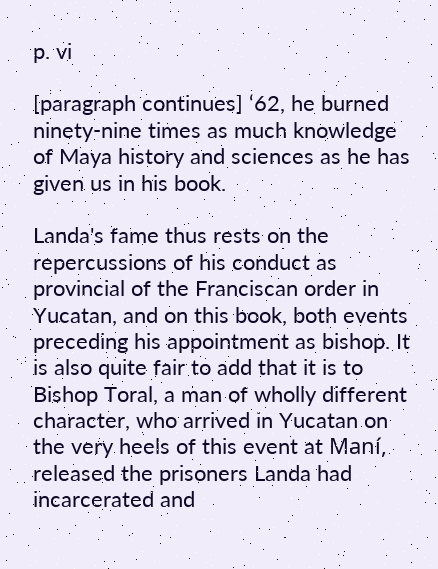p. vi

[paragraph continues] ‘62, he burned ninety-nine times as much knowledge of Maya history and sciences as he has given us in his book.

Landa's fame thus rests on the repercussions of his conduct as provincial of the Franciscan order in Yucatan, and on this book, both events preceding his appointment as bishop. It is also quite fair to add that it is to Bishop Toral, a man of wholly different character, who arrived in Yucatan on the very heels of this event at Maní, released the prisoners Landa had incarcerated and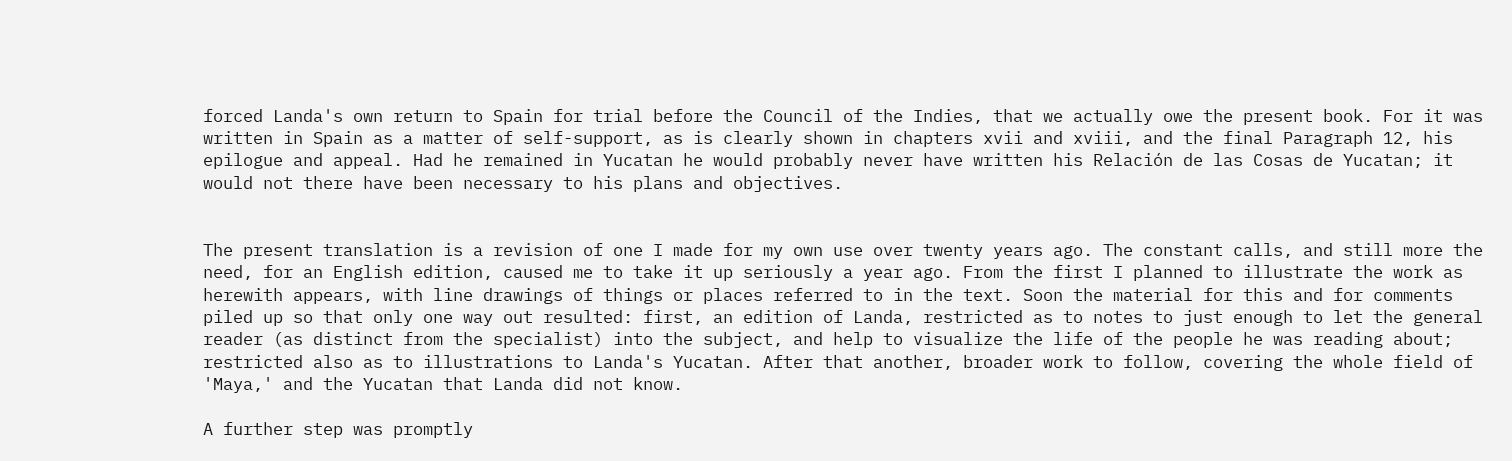forced Landa's own return to Spain for trial before the Council of the Indies, that we actually owe the present book. For it was written in Spain as a matter of self-support, as is clearly shown in chapters xvii and xviii, and the final Paragraph 12, his epilogue and appeal. Had he remained in Yucatan he would probably never have written his Relación de las Cosas de Yucatan; it would not there have been necessary to his plans and objectives.


The present translation is a revision of one I made for my own use over twenty years ago. The constant calls, and still more the need, for an English edition, caused me to take it up seriously a year ago. From the first I planned to illustrate the work as herewith appears, with line drawings of things or places referred to in the text. Soon the material for this and for comments piled up so that only one way out resulted: first, an edition of Landa, restricted as to notes to just enough to let the general reader (as distinct from the specialist) into the subject, and help to visualize the life of the people he was reading about; restricted also as to illustrations to Landa's Yucatan. After that another, broader work to follow, covering the whole field of 'Maya,' and the Yucatan that Landa did not know.

A further step was promptly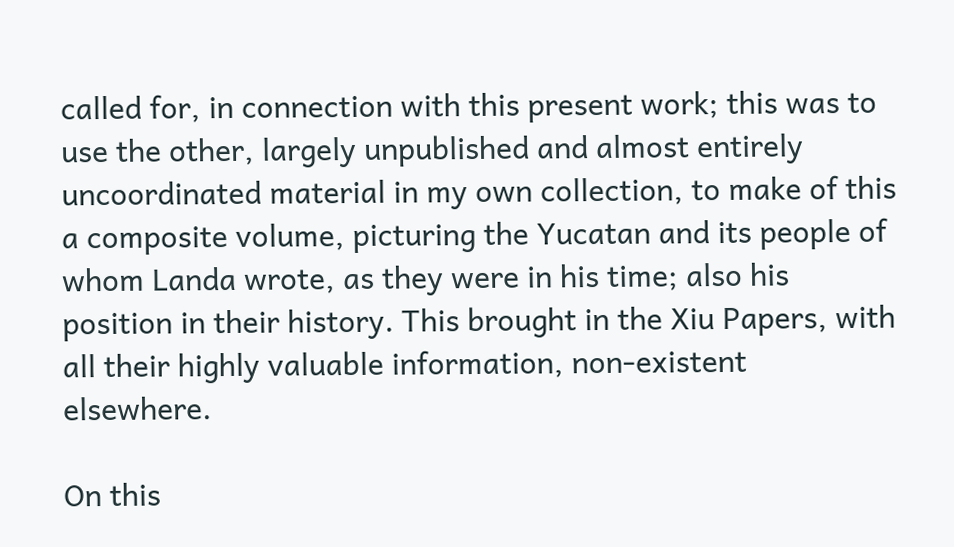called for, in connection with this present work; this was to use the other, largely unpublished and almost entirely uncoordinated material in my own collection, to make of this a composite volume, picturing the Yucatan and its people of whom Landa wrote, as they were in his time; also his position in their history. This brought in the Xiu Papers, with all their highly valuable information, non-existent elsewhere.

On this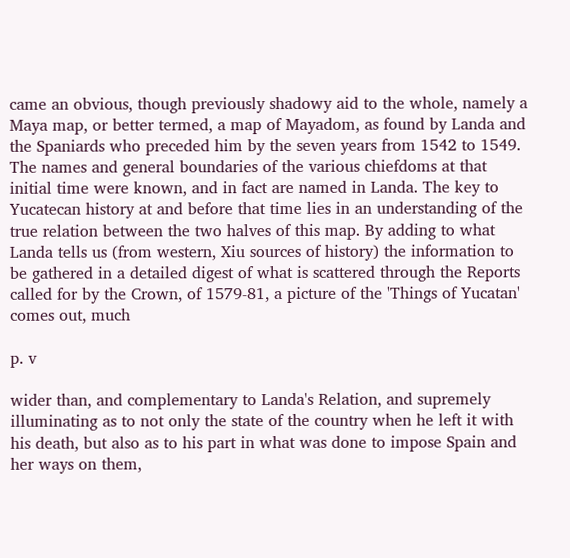came an obvious, though previously shadowy aid to the whole, namely a Maya map, or better termed, a map of Mayadom, as found by Landa and the Spaniards who preceded him by the seven years from 1542 to 1549. The names and general boundaries of the various chiefdoms at that initial time were known, and in fact are named in Landa. The key to Yucatecan history at and before that time lies in an understanding of the true relation between the two halves of this map. By adding to what Landa tells us (from western, Xiu sources of history) the information to be gathered in a detailed digest of what is scattered through the Reports called for by the Crown, of 1579-81, a picture of the 'Things of Yucatan' comes out, much

p. v

wider than, and complementary to Landa's Relation, and supremely illuminating as to not only the state of the country when he left it with his death, but also as to his part in what was done to impose Spain and her ways on them,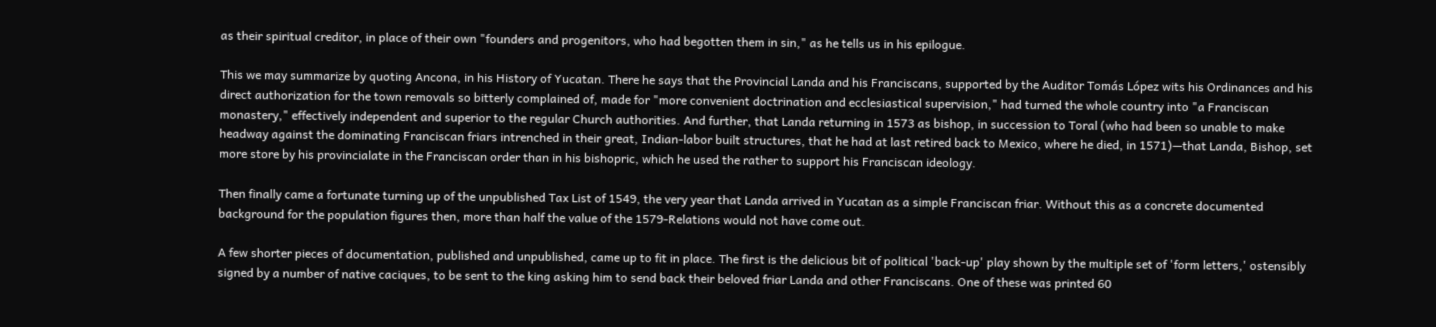as their spiritual creditor, in place of their own "founders and progenitors, who had begotten them in sin," as he tells us in his epilogue.

This we may summarize by quoting Ancona, in his History of Yucatan. There he says that the Provincial Landa and his Franciscans, supported by the Auditor Tomás López wits his Ordinances and his direct authorization for the town removals so bitterly complained of, made for "more convenient doctrination and ecclesiastical supervision," had turned the whole country into "a Franciscan monastery," effectively independent and superior to the regular Church authorities. And further, that Landa returning in 1573 as bishop, in succession to Toral (who had been so unable to make headway against the dominating Franciscan friars intrenched in their great, Indian-labor built structures, that he had at last retired back to Mexico, where he died, in 1571)—that Landa, Bishop, set more store by his provincialate in the Franciscan order than in his bishopric, which he used the rather to support his Franciscan ideology.

Then finally came a fortunate turning up of the unpublished Tax List of 1549, the very year that Landa arrived in Yucatan as a simple Franciscan friar. Without this as a concrete documented background for the population figures then, more than half the value of the 1579-Relations would not have come out.

A few shorter pieces of documentation, published and unpublished, came up to fit in place. The first is the delicious bit of political 'back-up' play shown by the multiple set of 'form letters,' ostensibly signed by a number of native caciques, to be sent to the king asking him to send back their beloved friar Landa and other Franciscans. One of these was printed 60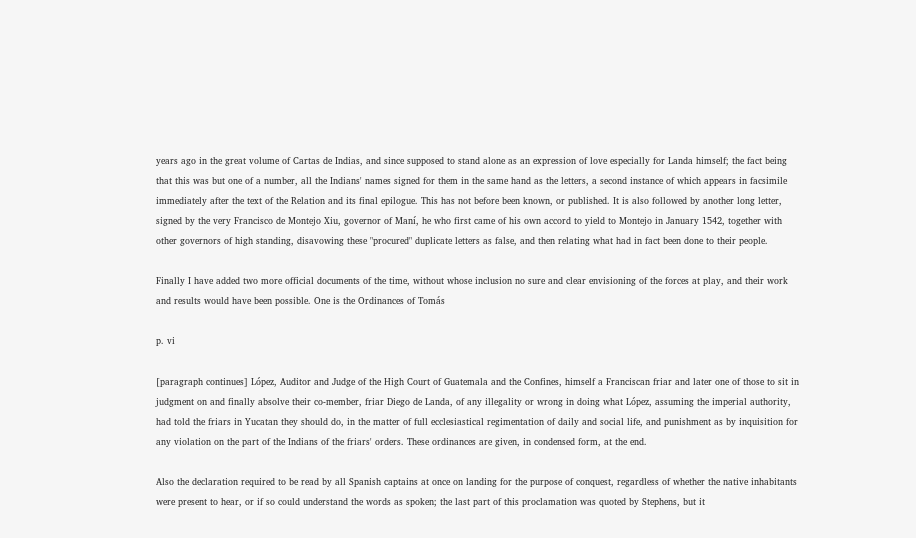years ago in the great volume of Cartas de Indias, and since supposed to stand alone as an expression of love especially for Landa himself; the fact being that this was but one of a number, all the Indians' names signed for them in the same hand as the letters, a second instance of which appears in facsimile immediately after the text of the Relation and its final epilogue. This has not before been known, or published. It is also followed by another long letter, signed by the very Francisco de Montejo Xiu, governor of Maní, he who first came of his own accord to yield to Montejo in January 1542, together with other governors of high standing, disavowing these "procured" duplicate letters as false, and then relating what had in fact been done to their people.

Finally I have added two more official documents of the time, without whose inclusion no sure and clear envisioning of the forces at play, and their work and results would have been possible. One is the Ordinances of Tomás

p. vi

[paragraph continues] López, Auditor and Judge of the High Court of Guatemala and the Confines, himself a Franciscan friar and later one of those to sit in judgment on and finally absolve their co-member, friar Diego de Landa, of any illegality or wrong in doing what López, assuming the imperial authority, had told the friars in Yucatan they should do, in the matter of full ecclesiastical regimentation of daily and social life, and punishment as by inquisition for any violation on the part of the Indians of the friars' orders. These ordinances are given, in condensed form, at the end.

Also the declaration required to be read by all Spanish captains at once on landing for the purpose of conquest, regardless of whether the native inhabitants were present to hear, or if so could understand the words as spoken; the last part of this proclamation was quoted by Stephens, but it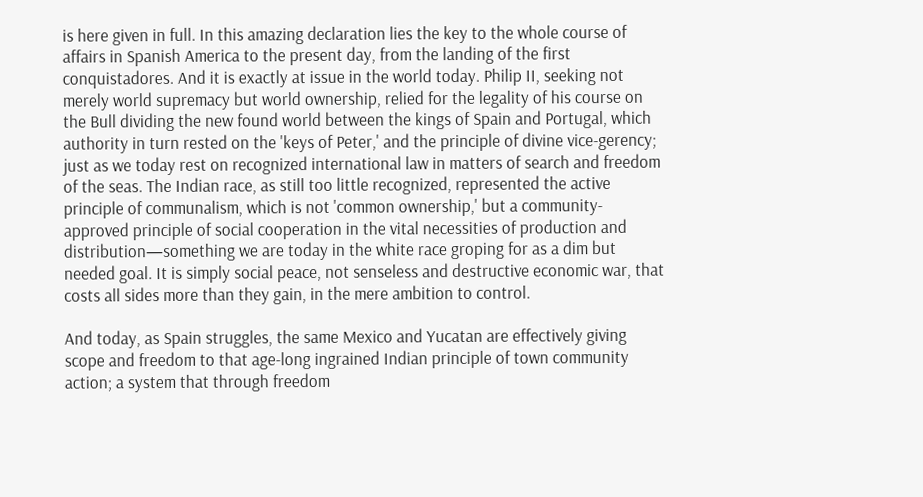is here given in full. In this amazing declaration lies the key to the whole course of affairs in Spanish America to the present day, from the landing of the first conquistadores. And it is exactly at issue in the world today. Philip II, seeking not merely world supremacy but world ownership, relied for the legality of his course on the Bull dividing the new found world between the kings of Spain and Portugal, which authority in turn rested on the 'keys of Peter,' and the principle of divine vice-gerency; just as we today rest on recognized international law in matters of search and freedom of the seas. The Indian race, as still too little recognized, represented the active principle of communalism, which is not 'common ownership,' but a community-approved principle of social cooperation in the vital necessities of production and distribution—something we are today in the white race groping for as a dim but needed goal. It is simply social peace, not senseless and destructive economic war, that costs all sides more than they gain, in the mere ambition to control.

And today, as Spain struggles, the same Mexico and Yucatan are effectively giving scope and freedom to that age-long ingrained Indian principle of town community action; a system that through freedom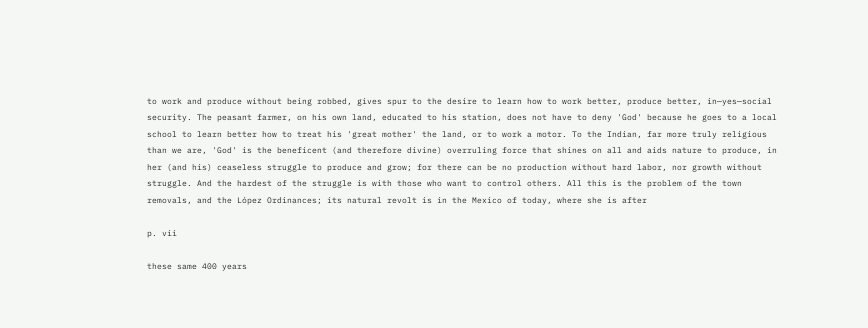to work and produce without being robbed, gives spur to the desire to learn how to work better, produce better, in—yes—social security. The peasant farmer, on his own land, educated to his station, does not have to deny 'God' because he goes to a local school to learn better how to treat his 'great mother' the land, or to work a motor. To the Indian, far more truly religious than we are, 'God' is the beneficent (and therefore divine) overruling force that shines on all and aids nature to produce, in her (and his) ceaseless struggle to produce and grow; for there can be no production without hard labor, nor growth without struggle. And the hardest of the struggle is with those who want to control others. All this is the problem of the town removals, and the López Ordinances; its natural revolt is in the Mexico of today, where she is after

p. vii

these same 400 years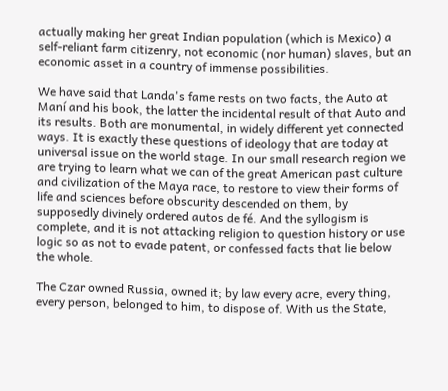actually making her great Indian population (which is Mexico) a self-reliant farm citizenry, not economic (nor human) slaves, but an economic asset in a country of immense possibilities.

We have said that Landa's fame rests on two facts, the Auto at Maní and his book, the latter the incidental result of that Auto and its results. Both are monumental, in widely different yet connected ways. It is exactly these questions of ideology that are today at universal issue on the world stage. In our small research region we are trying to learn what we can of the great American past culture and civilization of the Maya race, to restore to view their forms of life and sciences before obscurity descended on them, by supposedly divinely ordered autos de fé. And the syllogism is complete, and it is not attacking religion to question history or use logic so as not to evade patent, or confessed facts that lie below the whole.

The Czar owned Russia, owned it; by law every acre, every thing, every person, belonged to him, to dispose of. With us the State,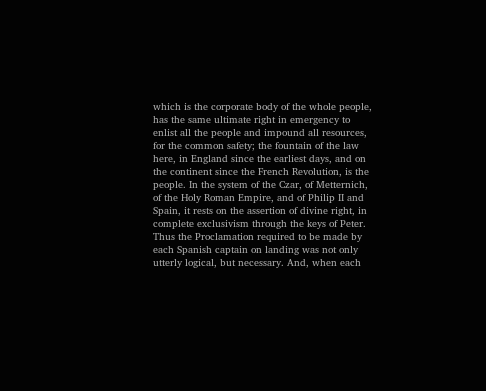which is the corporate body of the whole people, has the same ultimate right in emergency to enlist all the people and impound all resources, for the common safety; the fountain of the law here, in England since the earliest days, and on the continent since the French Revolution, is the people. In the system of the Czar, of Metternich, of the Holy Roman Empire, and of Philip II and Spain, it rests on the assertion of divine right, in complete exclusivism through the keys of Peter. Thus the Proclamation required to be made by each Spanish captain on landing was not only utterly logical, but necessary. And, when each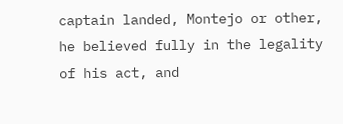captain landed, Montejo or other, he believed fully in the legality of his act, and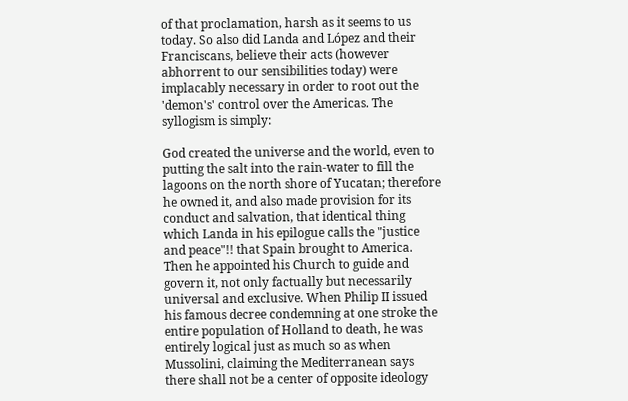of that proclamation, harsh as it seems to us today. So also did Landa and López and their Franciscans, believe their acts (however abhorrent to our sensibilities today) were implacably necessary in order to root out the 'demon's' control over the Americas. The syllogism is simply:

God created the universe and the world, even to putting the salt into the rain-water to fill the lagoons on the north shore of Yucatan; therefore he owned it, and also made provision for its conduct and salvation, that identical thing which Landa in his epilogue calls the "justice and peace"!! that Spain brought to America. Then he appointed his Church to guide and govern it, not only factually but necessarily universal and exclusive. When Philip II issued his famous decree condemning at one stroke the entire population of Holland to death, he was entirely logical just as much so as when Mussolini, claiming the Mediterranean says there shall not be a center of opposite ideology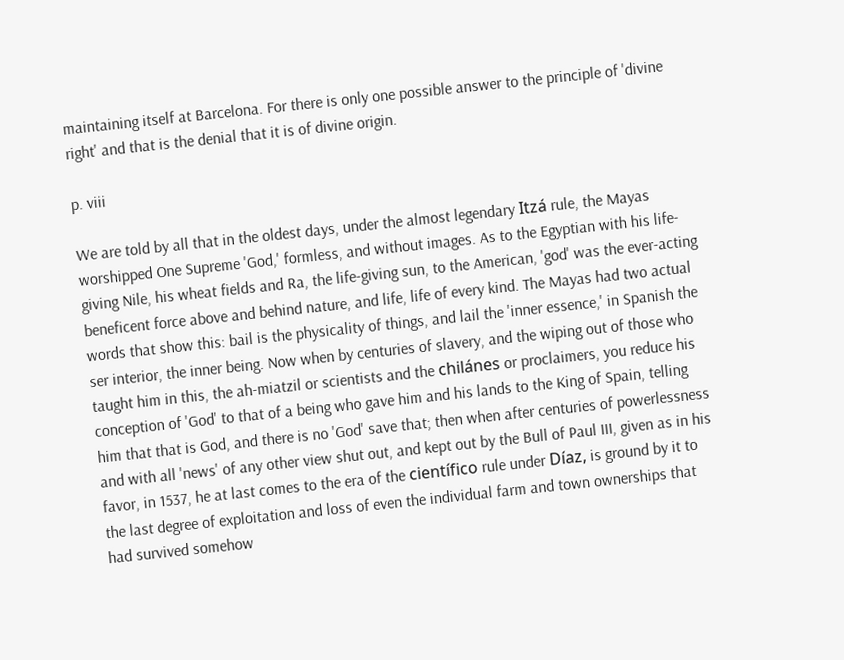maintaining itself at Barcelona. For there is only one possible answer to the principle of 'divine right' and that is the denial that it is of divine origin.

p. viii

We are told by all that in the oldest days, under the almost legendary Itzá rule, the Mayas worshipped One Supreme 'God,' formless, and without images. As to the Egyptian with his life-giving Nile, his wheat fields and Ra, the life-giving sun, to the American, 'god' was the ever-acting beneficent force above and behind nature, and life, life of every kind. The Mayas had two actual words that show this: bail is the physicality of things, and lail the 'inner essence,' in Spanish the ser interior, the inner being. Now when by centuries of slavery, and the wiping out of those who taught him in this, the ah-miatzil or scientists and the chilánes or proclaimers, you reduce his conception of 'God' to that of a being who gave him and his lands to the King of Spain, telling him that that is God, and there is no 'God' save that; then when after centuries of powerlessness and with all 'news' of any other view shut out, and kept out by the Bull of Paul III, given as in his favor, in 1537, he at last comes to the era of the científico rule under Díaz, is ground by it to the last degree of exploitation and loss of even the individual farm and town ownerships that had survived somehow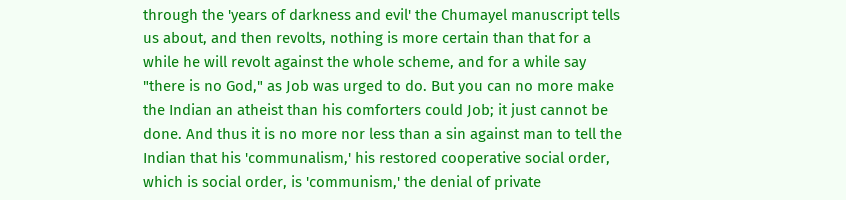through the 'years of darkness and evil' the Chumayel manuscript tells us about, and then revolts, nothing is more certain than that for a while he will revolt against the whole scheme, and for a while say "there is no God," as Job was urged to do. But you can no more make the Indian an atheist than his comforters could Job; it just cannot be done. And thus it is no more nor less than a sin against man to tell the Indian that his 'communalism,' his restored cooperative social order, which is social order, is 'communism,' the denial of private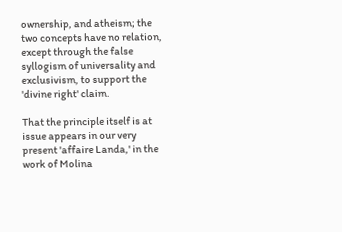ownership, and atheism; the two concepts have no relation, except through the false syllogism of universality and exclusivism, to support the 'divine right' claim.

That the principle itself is at issue appears in our very present 'affaire Landa,' in the work of Molina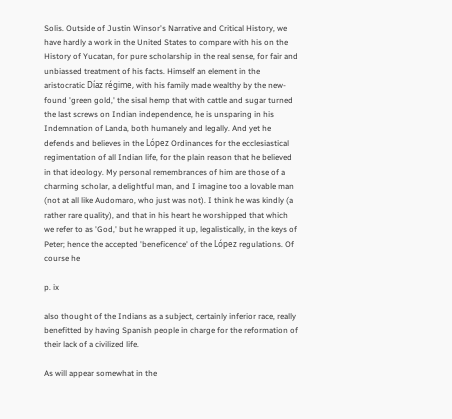Solis. Outside of Justin Winsor's Narrative and Critical History, we have hardly a work in the United States to compare with his on the History of Yucatan, for pure scholarship in the real sense, for fair and unbiassed treatment of his facts. Himself an element in the aristocratic Díaz régime, with his family made wealthy by the new-found 'green gold,' the sisal hemp that with cattle and sugar turned the last screws on Indian independence, he is unsparing in his Indemnation of Landa, both humanely and legally. And yet he defends and believes in the López Ordinances for the ecclesiastical regimentation of all Indian life, for the plain reason that he believed in that ideology. My personal remembrances of him are those of a charming scholar, a delightful man, and I imagine too a lovable man (not at all like Audomaro, who just was not). I think he was kindly (a rather rare quality), and that in his heart he worshipped that which we refer to as 'God,' but he wrapped it up, legalistically, in the keys of Peter; hence the accepted 'beneficence' of the López regulations. Of course he

p. ix

also thought of the Indians as a subject, certainly inferior race, really benefitted by having Spanish people in charge for the reformation of their lack of a civilized life.

As will appear somewhat in the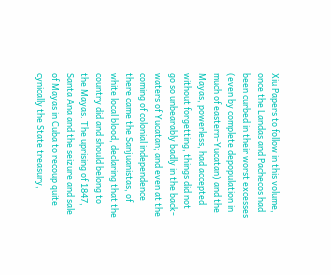Xiu Papers to follow in this volume, once the Landas and Pachecos had been curbed in their worst excesses (even by complete depopulation in much of eastern-Yucatan) and the Mayas, powerless, had accepted without forgetting, things did not go so unbearably badly in the back-waters of Yucatan; and even at the coming of colonial independence there came the Sanjuanistas, of white local blood, declaring that the country did and should belong to the Mayas. The uprising of 1847, Santa Ana and the seizure and sale of Mayas in Cuba to recoup quite cynically the State treasury,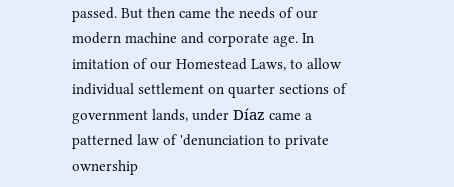passed. But then came the needs of our modern machine and corporate age. In imitation of our Homestead Laws, to allow individual settlement on quarter sections of government lands, under Díaz came a patterned law of 'denunciation to private ownership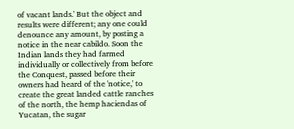of vacant lands.' But the object and results were different; any one could denounce any amount, by posting a notice in the near cabildo. Soon the Indian lands they had farmed individually or collectively from before the Conquest, passed before their owners had heard of the 'notice,' to create the great landed cattle ranches of the north, the hemp haciendas of Yucatan, the sugar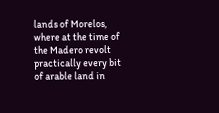lands of Morelos, where at the time of the Madero revolt practically every bit of arable land in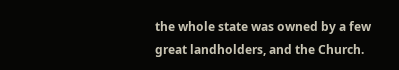the whole state was owned by a few great landholders, and the Church.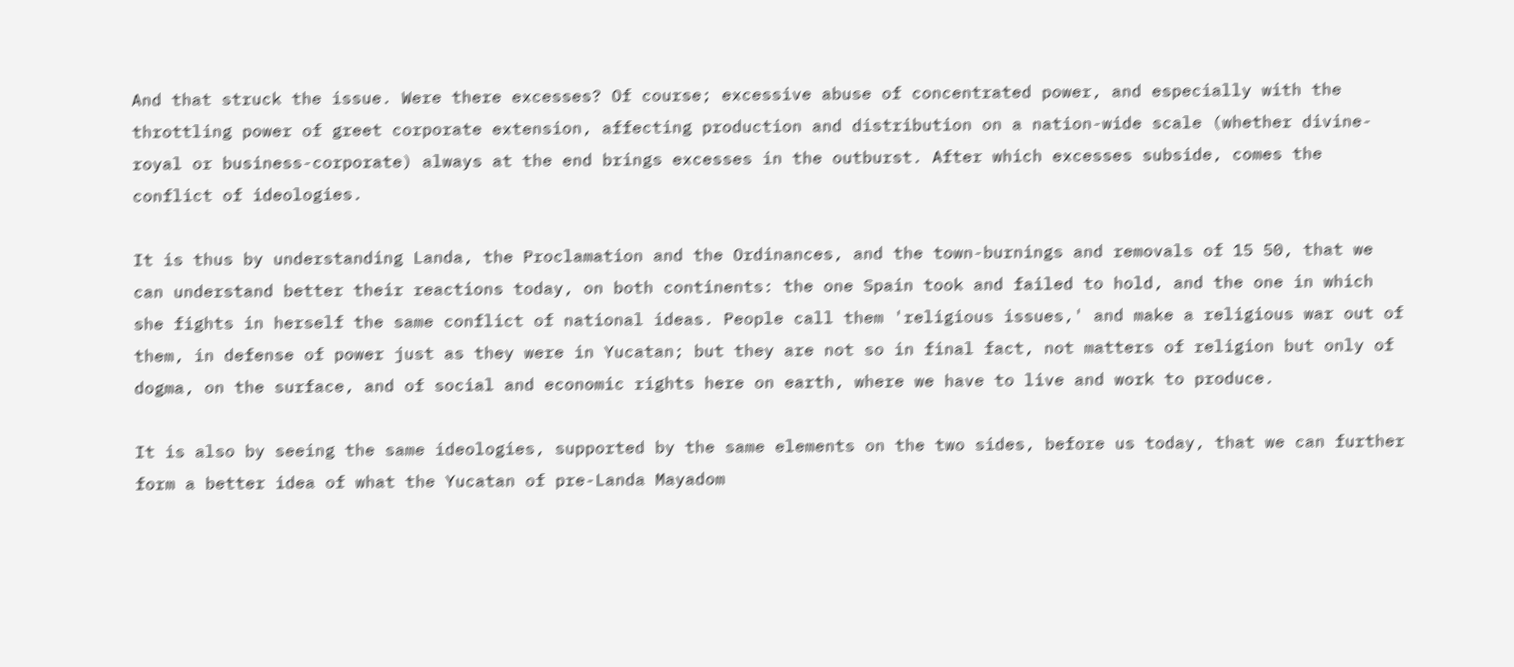And that struck the issue. Were there excesses? Of course; excessive abuse of concentrated power, and especially with the throttling power of greet corporate extension, affecting production and distribution on a nation-wide scale (whether divine-royal or business-corporate) always at the end brings excesses in the outburst. After which excesses subside, comes the conflict of ideologies.

It is thus by understanding Landa, the Proclamation and the Ordinances, and the town-burnings and removals of 15 50, that we can understand better their reactions today, on both continents: the one Spain took and failed to hold, and the one in which she fights in herself the same conflict of national ideas. People call them 'religious issues,' and make a religious war out of them, in defense of power just as they were in Yucatan; but they are not so in final fact, not matters of religion but only of dogma, on the surface, and of social and economic rights here on earth, where we have to live and work to produce.

It is also by seeing the same ideologies, supported by the same elements on the two sides, before us today, that we can further form a better idea of what the Yucatan of pre-Landa Mayadom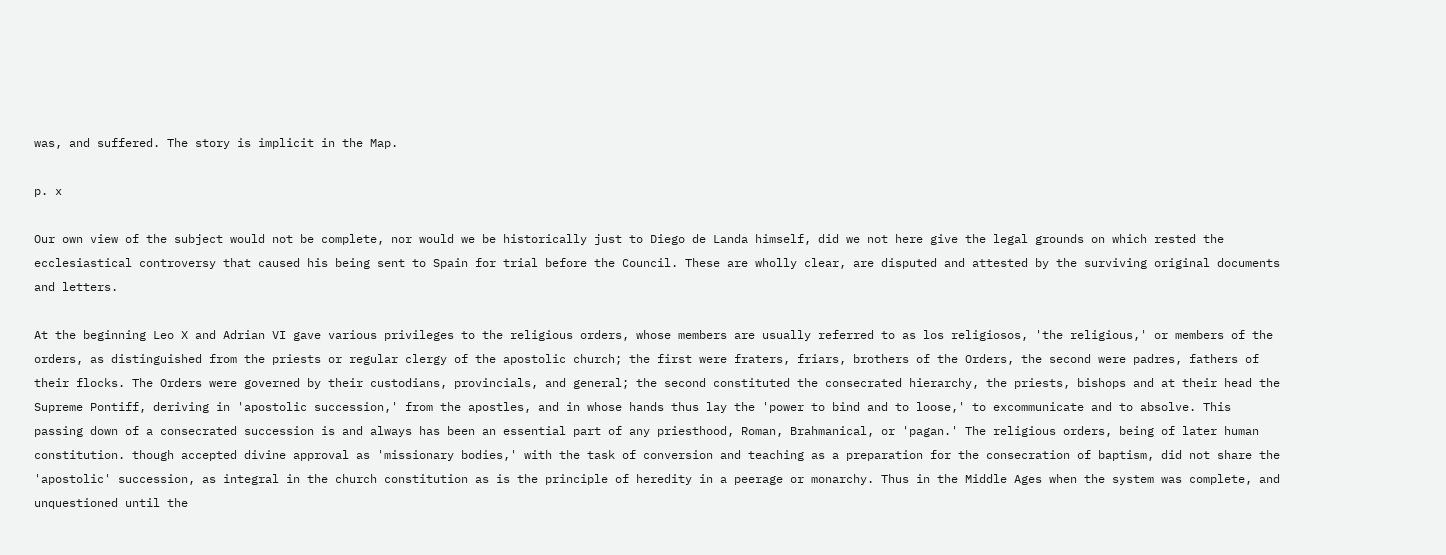was, and suffered. The story is implicit in the Map.

p. x

Our own view of the subject would not be complete, nor would we be historically just to Diego de Landa himself, did we not here give the legal grounds on which rested the ecclesiastical controversy that caused his being sent to Spain for trial before the Council. These are wholly clear, are disputed and attested by the surviving original documents and letters.

At the beginning Leo X and Adrian VI gave various privileges to the religious orders, whose members are usually referred to as los religiosos, 'the religious,' or members of the orders, as distinguished from the priests or regular clergy of the apostolic church; the first were fraters, friars, brothers of the Orders, the second were padres, fathers of their flocks. The Orders were governed by their custodians, provincials, and general; the second constituted the consecrated hierarchy, the priests, bishops and at their head the Supreme Pontiff, deriving in 'apostolic succession,' from the apostles, and in whose hands thus lay the 'power to bind and to loose,' to excommunicate and to absolve. This passing down of a consecrated succession is and always has been an essential part of any priesthood, Roman, Brahmanical, or 'pagan.' The religious orders, being of later human constitution. though accepted divine approval as 'missionary bodies,' with the task of conversion and teaching as a preparation for the consecration of baptism, did not share the 'apostolic' succession, as integral in the church constitution as is the principle of heredity in a peerage or monarchy. Thus in the Middle Ages when the system was complete, and unquestioned until the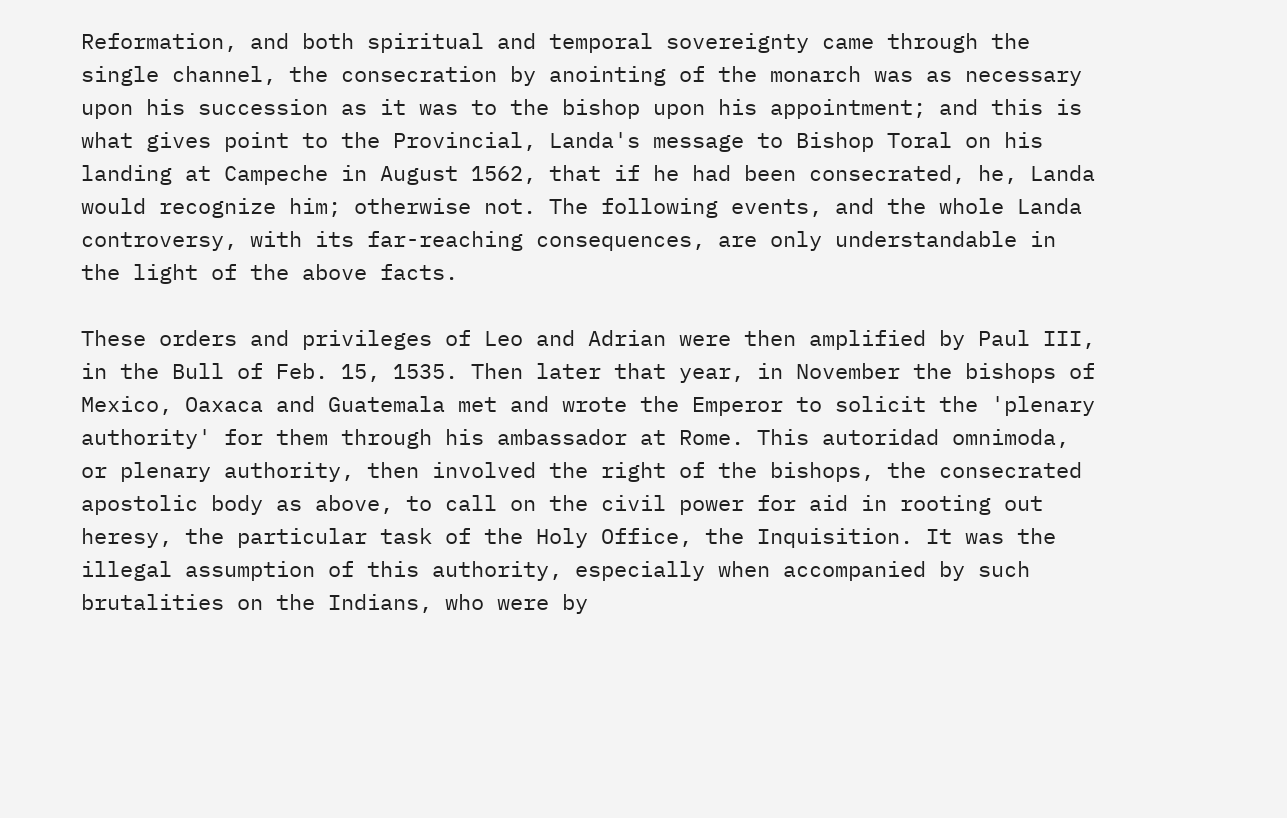Reformation, and both spiritual and temporal sovereignty came through the single channel, the consecration by anointing of the monarch was as necessary upon his succession as it was to the bishop upon his appointment; and this is what gives point to the Provincial, Landa's message to Bishop Toral on his landing at Campeche in August 1562, that if he had been consecrated, he, Landa would recognize him; otherwise not. The following events, and the whole Landa controversy, with its far-reaching consequences, are only understandable in the light of the above facts.

These orders and privileges of Leo and Adrian were then amplified by Paul III, in the Bull of Feb. 15, 1535. Then later that year, in November the bishops of Mexico, Oaxaca and Guatemala met and wrote the Emperor to solicit the 'plenary authority' for them through his ambassador at Rome. This autoridad omnimoda, or plenary authority, then involved the right of the bishops, the consecrated apostolic body as above, to call on the civil power for aid in rooting out heresy, the particular task of the Holy Office, the Inquisition. It was the illegal assumption of this authority, especially when accompanied by such brutalities on the Indians, who were by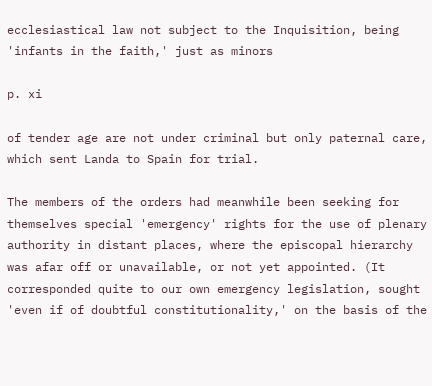ecclesiastical law not subject to the Inquisition, being 'infants in the faith,' just as minors

p. xi

of tender age are not under criminal but only paternal care, which sent Landa to Spain for trial.

The members of the orders had meanwhile been seeking for themselves special 'emergency' rights for the use of plenary authority in distant places, where the episcopal hierarchy was afar off or unavailable, or not yet appointed. (It corresponded quite to our own emergency legislation, sought 'even if of doubtful constitutionality,' on the basis of the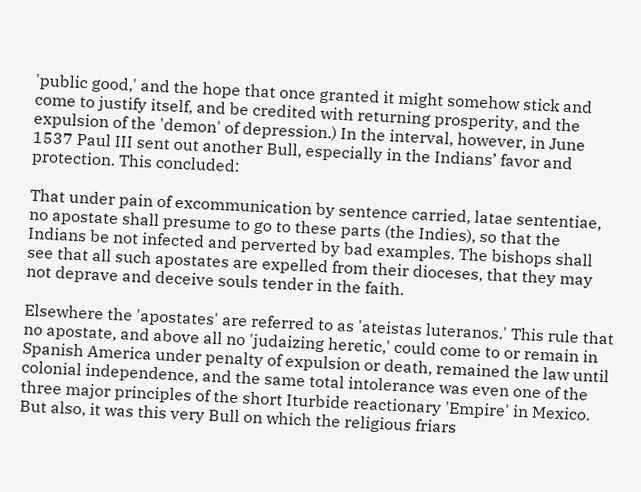'public good,' and the hope that once granted it might somehow stick and come to justify itself, and be credited with returning prosperity, and the expulsion of the 'demon' of depression.) In the interval, however, in June 1537 Paul III sent out another Bull, especially in the Indians’ favor and protection. This concluded:

That under pain of excommunication by sentence carried, latae sententiae, no apostate shall presume to go to these parts (the Indies), so that the Indians be not infected and perverted by bad examples. The bishops shall see that all such apostates are expelled from their dioceses, that they may not deprave and deceive souls tender in the faith.

Elsewhere the 'apostates' are referred to as 'ateistas luteranos.' This rule that no apostate, and above all no 'judaizing heretic,' could come to or remain in Spanish America under penalty of expulsion or death, remained the law until colonial independence, and the same total intolerance was even one of the three major principles of the short Iturbide reactionary 'Empire' in Mexico. But also, it was this very Bull on which the religious friars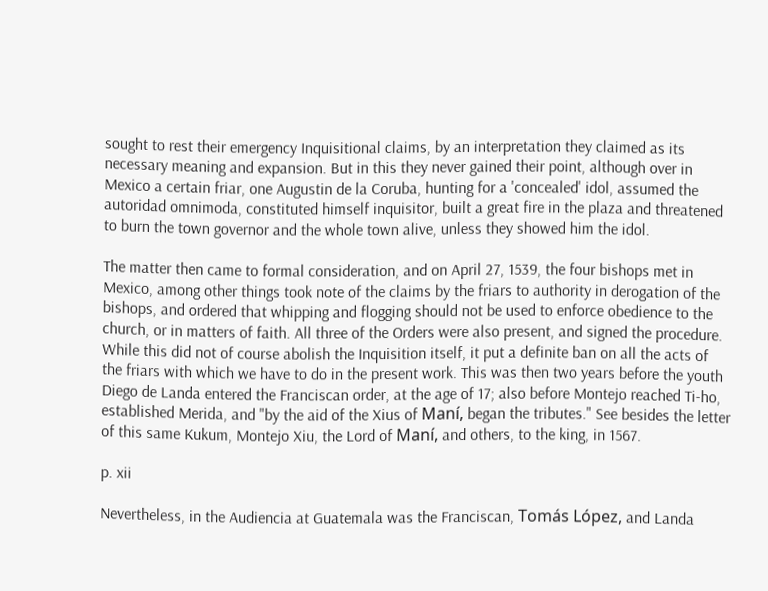sought to rest their emergency Inquisitional claims, by an interpretation they claimed as its necessary meaning and expansion. But in this they never gained their point, although over in Mexico a certain friar, one Augustin de la Coruba, hunting for a 'concealed' idol, assumed the autoridad omnimoda, constituted himself inquisitor, built a great fire in the plaza and threatened to burn the town governor and the whole town alive, unless they showed him the idol.

The matter then came to formal consideration, and on April 27, 1539, the four bishops met in Mexico, among other things took note of the claims by the friars to authority in derogation of the bishops, and ordered that whipping and flogging should not be used to enforce obedience to the church, or in matters of faith. All three of the Orders were also present, and signed the procedure. While this did not of course abolish the Inquisition itself, it put a definite ban on all the acts of the friars with which we have to do in the present work. This was then two years before the youth Diego de Landa entered the Franciscan order, at the age of 17; also before Montejo reached Ti-ho, established Merida, and "by the aid of the Xius of Maní, began the tributes." See besides the letter of this same Kukum, Montejo Xiu, the Lord of Maní, and others, to the king, in 1567.

p. xii

Nevertheless, in the Audiencia at Guatemala was the Franciscan, Tomás López, and Landa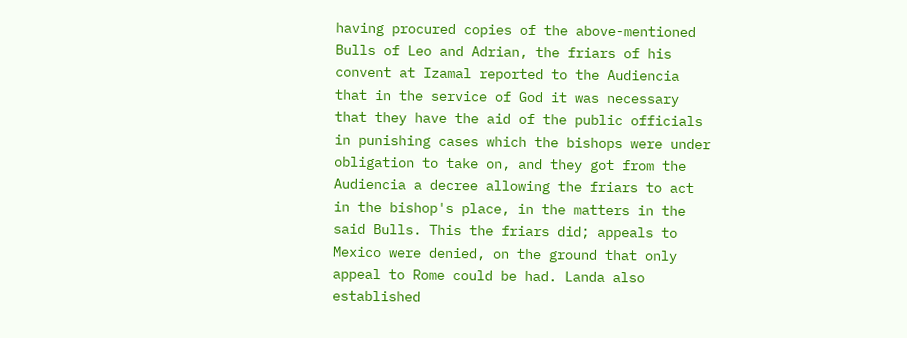having procured copies of the above-mentioned Bulls of Leo and Adrian, the friars of his convent at Izamal reported to the Audiencia that in the service of God it was necessary that they have the aid of the public officials in punishing cases which the bishops were under obligation to take on, and they got from the Audiencia a decree allowing the friars to act in the bishop's place, in the matters in the said Bulls. This the friars did; appeals to Mexico were denied, on the ground that only appeal to Rome could be had. Landa also established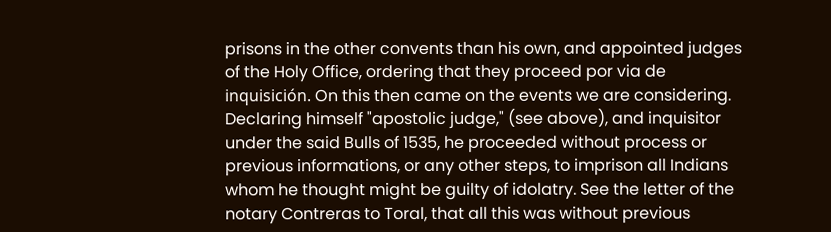prisons in the other convents than his own, and appointed judges of the Holy Office, ordering that they proceed por via de inquisición. On this then came on the events we are considering. Declaring himself "apostolic judge," (see above), and inquisitor under the said Bulls of 1535, he proceeded without process or previous informations, or any other steps, to imprison all Indians whom he thought might be guilty of idolatry. See the letter of the notary Contreras to Toral, that all this was without previous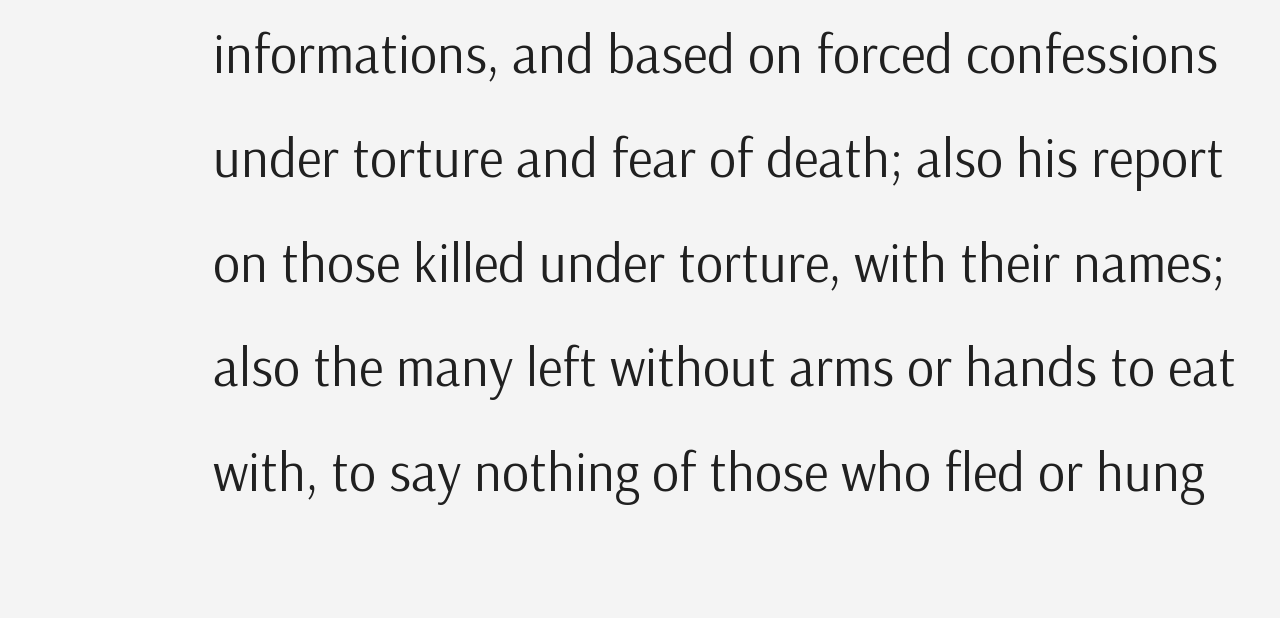informations, and based on forced confessions under torture and fear of death; also his report on those killed under torture, with their names; also the many left without arms or hands to eat with, to say nothing of those who fled or hung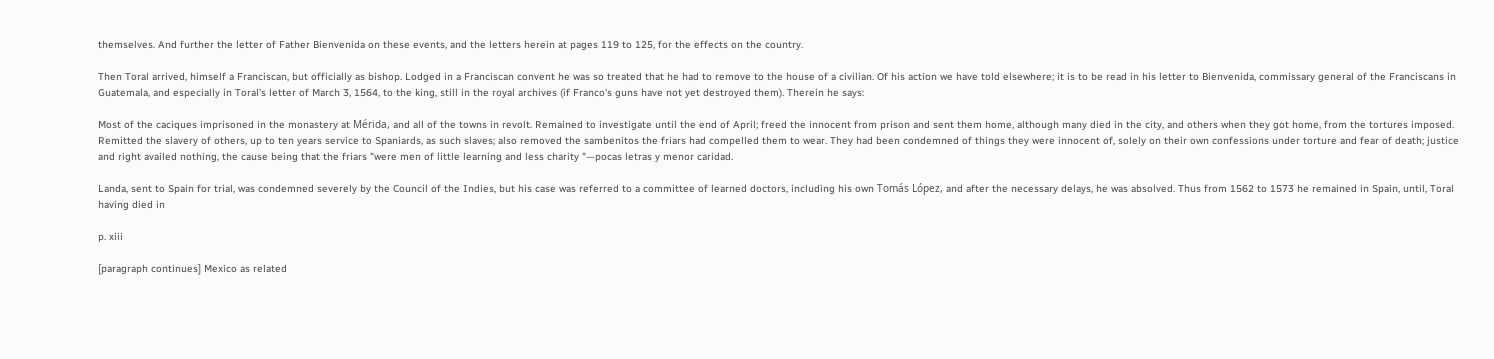themselves. And further the letter of Father Bienvenida on these events, and the letters herein at pages 119 to 125, for the effects on the country.

Then Toral arrived, himself a Franciscan, but officially as bishop. Lodged in a Franciscan convent he was so treated that he had to remove to the house of a civilian. Of his action we have told elsewhere; it is to be read in his letter to Bienvenida, commissary general of the Franciscans in Guatemala, and especially in Toral's letter of March 3, 1564, to the king, still in the royal archives (if Franco's guns have not yet destroyed them). Therein he says:

Most of the caciques imprisoned in the monastery at Mérida, and all of the towns in revolt. Remained to investigate until the end of April; freed the innocent from prison and sent them home, although many died in the city, and others when they got home, from the tortures imposed. Remitted the slavery of others, up to ten years service to Spaniards, as such slaves; also removed the sambenitos the friars had compelled them to wear. They had been condemned of things they were innocent of, solely on their own confessions under torture and fear of death; justice and right availed nothing, the cause being that the friars "were men of little learning and less charity "—pocas letras y menor caridad.

Landa, sent to Spain for trial, was condemned severely by the Council of the Indies, but his case was referred to a committee of learned doctors, including his own Tomás López, and after the necessary delays, he was absolved. Thus from 1562 to 1573 he remained in Spain, until, Toral having died in

p. xiii

[paragraph continues] Mexico as related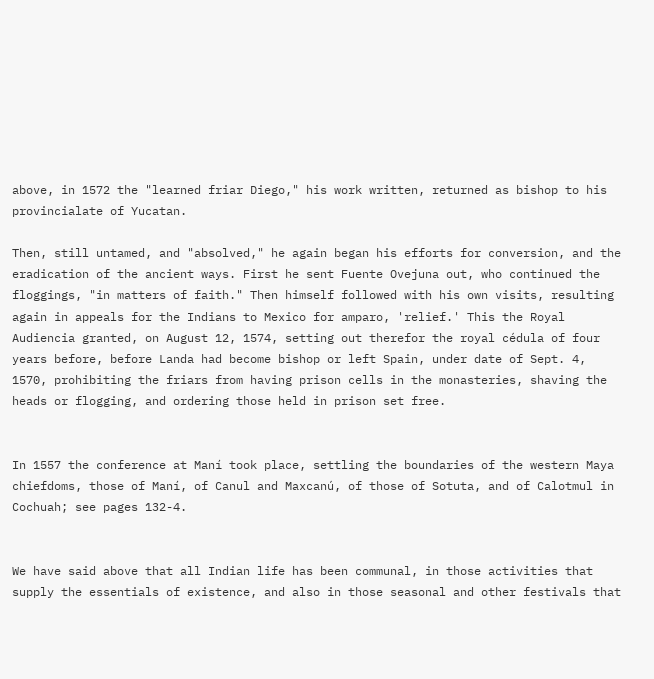above, in 1572 the "learned friar Diego," his work written, returned as bishop to his provincialate of Yucatan.

Then, still untamed, and "absolved," he again began his efforts for conversion, and the eradication of the ancient ways. First he sent Fuente Ovejuna out, who continued the floggings, "in matters of faith." Then himself followed with his own visits, resulting again in appeals for the Indians to Mexico for amparo, 'relief.' This the Royal Audiencia granted, on August 12, 1574, setting out therefor the royal cédula of four years before, before Landa had become bishop or left Spain, under date of Sept. 4, 1570, prohibiting the friars from having prison cells in the monasteries, shaving the heads or flogging, and ordering those held in prison set free.


In 1557 the conference at Maní took place, settling the boundaries of the western Maya chiefdoms, those of Maní, of Canul and Maxcanú, of those of Sotuta, and of Calotmul in Cochuah; see pages 132-4.


We have said above that all Indian life has been communal, in those activities that supply the essentials of existence, and also in those seasonal and other festivals that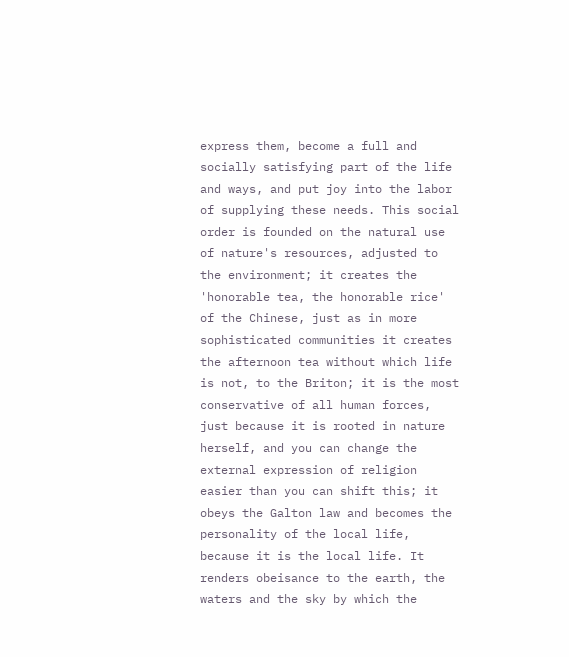express them, become a full and socially satisfying part of the life and ways, and put joy into the labor of supplying these needs. This social order is founded on the natural use of nature's resources, adjusted to the environment; it creates the 'honorable tea, the honorable rice' of the Chinese, just as in more sophisticated communities it creates the afternoon tea without which life is not, to the Briton; it is the most conservative of all human forces, just because it is rooted in nature herself, and you can change the external expression of religion easier than you can shift this; it obeys the Galton law and becomes the personality of the local life, because it is the local life. It renders obeisance to the earth, the waters and the sky by which the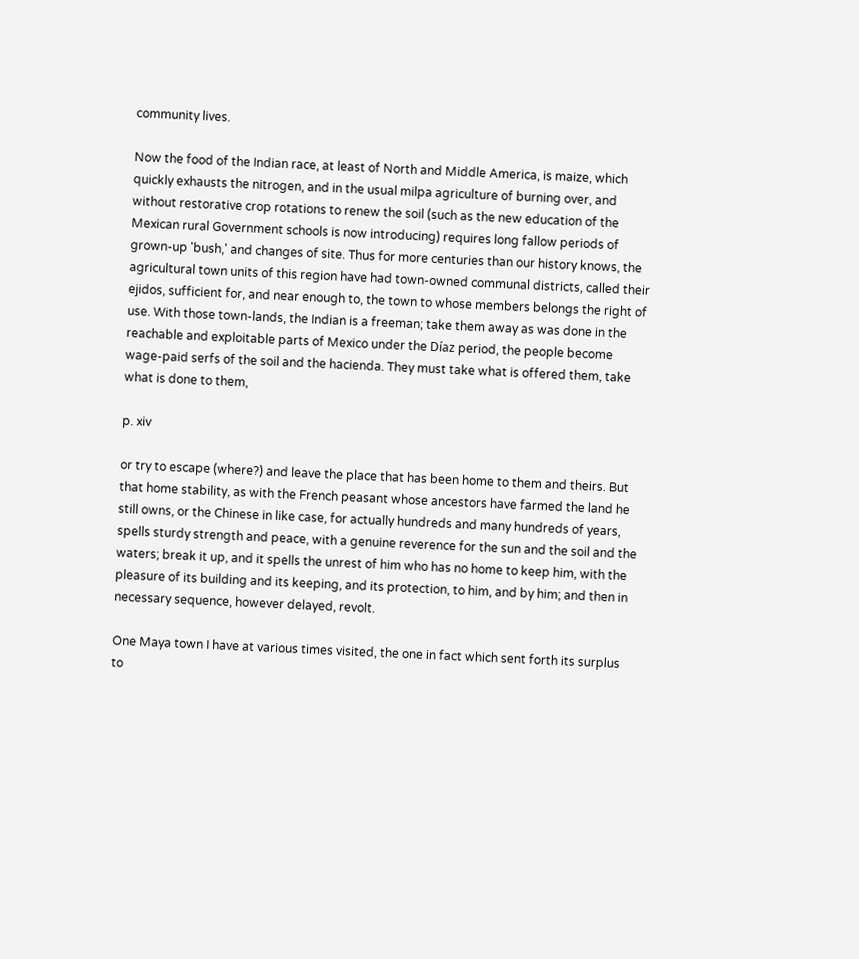community lives.

Now the food of the Indian race, at least of North and Middle America, is maize, which quickly exhausts the nitrogen, and in the usual milpa agriculture of burning over, and without restorative crop rotations to renew the soil (such as the new education of the Mexican rural Government schools is now introducing) requires long fallow periods of grown-up 'bush,' and changes of site. Thus for more centuries than our history knows, the agricultural town units of this region have had town-owned communal districts, called their ejidos, sufficient for, and near enough to, the town to whose members belongs the right of use. With those town-lands, the Indian is a freeman; take them away as was done in the reachable and exploitable parts of Mexico under the Díaz period, the people become wage-paid serfs of the soil and the hacienda. They must take what is offered them, take what is done to them,

p. xiv

or try to escape (where?) and leave the place that has been home to them and theirs. But that home stability, as with the French peasant whose ancestors have farmed the land he still owns, or the Chinese in like case, for actually hundreds and many hundreds of years, spells sturdy strength and peace, with a genuine reverence for the sun and the soil and the waters; break it up, and it spells the unrest of him who has no home to keep him, with the pleasure of its building and its keeping, and its protection, to him, and by him; and then in necessary sequence, however delayed, revolt.

One Maya town I have at various times visited, the one in fact which sent forth its surplus to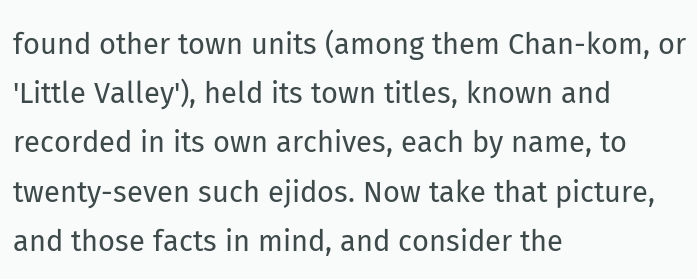found other town units (among them Chan-kom, or 'Little Valley'), held its town titles, known and recorded in its own archives, each by name, to twenty-seven such ejidos. Now take that picture, and those facts in mind, and consider the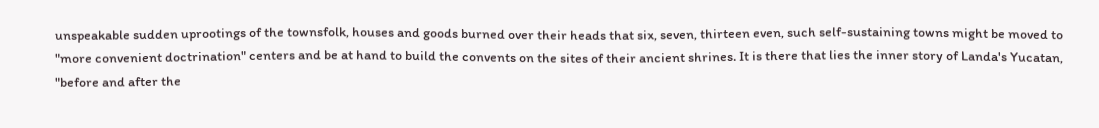unspeakable sudden uprootings of the townsfolk, houses and goods burned over their heads that six, seven, thirteen even, such self-sustaining towns might be moved to "more convenient doctrination" centers and be at hand to build the convents on the sites of their ancient shrines. It is there that lies the inner story of Landa's Yucatan, "before and after the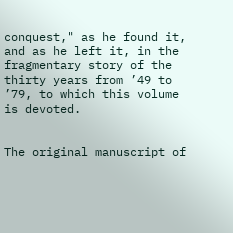conquest," as he found it, and as he left it, in the fragmentary story of the thirty years from ’49 to ’79, to which this volume is devoted.


The original manuscript of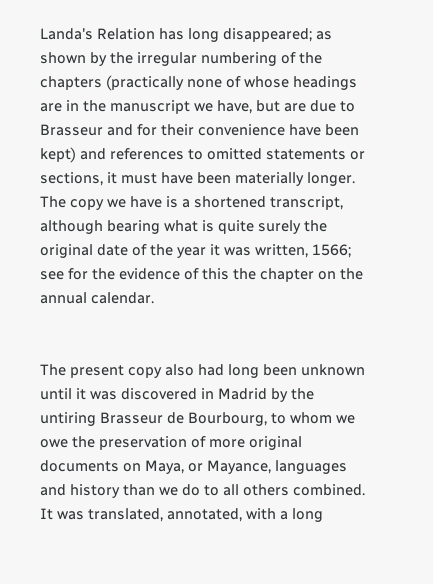Landa's Relation has long disappeared; as shown by the irregular numbering of the chapters (practically none of whose headings are in the manuscript we have, but are due to Brasseur and for their convenience have been kept) and references to omitted statements or sections, it must have been materially longer. The copy we have is a shortened transcript, although bearing what is quite surely the original date of the year it was written, 1566; see for the evidence of this the chapter on the annual calendar.


The present copy also had long been unknown until it was discovered in Madrid by the untiring Brasseur de Bourbourg, to whom we owe the preservation of more original documents on Maya, or Mayance, languages and history than we do to all others combined. It was translated, annotated, with a long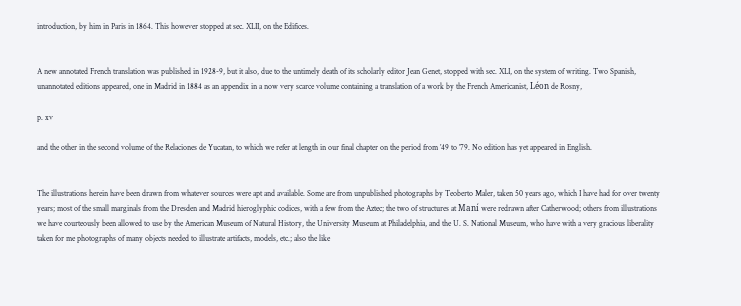introduction, by him in Paris in 1864. This however stopped at sec. XLII, on the Edifices.


A new annotated French translation was published in 1928-9, but it also, due to the untimely death of its scholarly editor Jean Genet, stopped with sec. XLI, on the system of writing. Two Spanish, unannotated editions appeared, one in Madrid in 1884 as an appendix in a now very scarce volume containing a translation of a work by the French Americanist, Léon de Rosny,

p. xv

and the other in the second volume of the Relaciones de Yucatan, to which we refer at length in our final chapter on the period from ’49 to ’79. No edition has yet appeared in English.


The illustrations herein have been drawn from whatever sources were apt and available. Some are from unpublished photographs by Teoberto Maler, taken 50 years ago, which I have had for over twenty years; most of the small marginals from the Dresden and Madrid hieroglyphic codices, with a few from the Aztec; the two of structures at Maní were redrawn after Catherwood; others from illustrations we have courteously been allowed to use by the American Museum of Natural History, the University Museum at Philadelphia, and the U. S. National Museum, who have with a very gracious liberality taken for me photographs of many objects needed to illustrate artifacts, models, etc.; also the like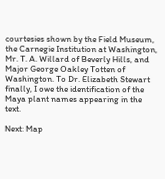courtesies shown by the Field Museum, the Carnegie Institution at Washington, Mr. T. A. Willard of Beverly Hills, and Major George Oakley Totten of Washington. To Dr. Elizabeth Stewart finally, I owe the identification of the Maya plant names appearing in the text.

Next: Map